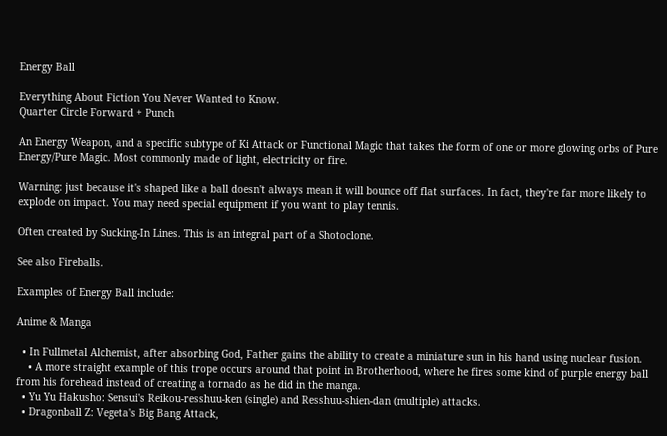Energy Ball

Everything About Fiction You Never Wanted to Know.
Quarter Circle Forward + Punch

An Energy Weapon, and a specific subtype of Ki Attack or Functional Magic that takes the form of one or more glowing orbs of Pure Energy/Pure Magic. Most commonly made of light, electricity or fire.

Warning: just because it's shaped like a ball doesn't always mean it will bounce off flat surfaces. In fact, they're far more likely to explode on impact. You may need special equipment if you want to play tennis.

Often created by Sucking-In Lines. This is an integral part of a Shotoclone.

See also Fireballs.

Examples of Energy Ball include:

Anime & Manga

  • In Fullmetal Alchemist, after absorbing God, Father gains the ability to create a miniature sun in his hand using nuclear fusion.
    • A more straight example of this trope occurs around that point in Brotherhood, where he fires some kind of purple energy ball from his forehead instead of creating a tornado as he did in the manga.
  • Yu Yu Hakusho: Sensui's Reikou-resshuu-ken (single) and Resshuu-shien-dan (multiple) attacks.
  • Dragonball Z: Vegeta's Big Bang Attack,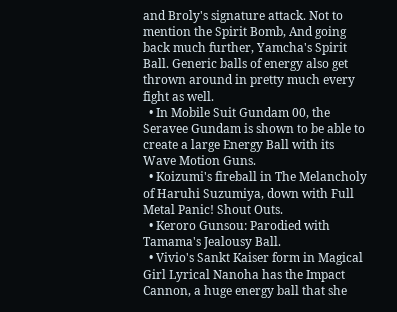and Broly's signature attack. Not to mention the Spirit Bomb, And going back much further, Yamcha's Spirit Ball. Generic balls of energy also get thrown around in pretty much every fight as well.
  • In Mobile Suit Gundam 00, the Seravee Gundam is shown to be able to create a large Energy Ball with its Wave Motion Guns.
  • Koizumi's fireball in The Melancholy of Haruhi Suzumiya, down with Full Metal Panic! Shout Outs.
  • Keroro Gunsou: Parodied with Tamama's Jealousy Ball.
  • Vivio's Sankt Kaiser form in Magical Girl Lyrical Nanoha has the Impact Cannon, a huge energy ball that she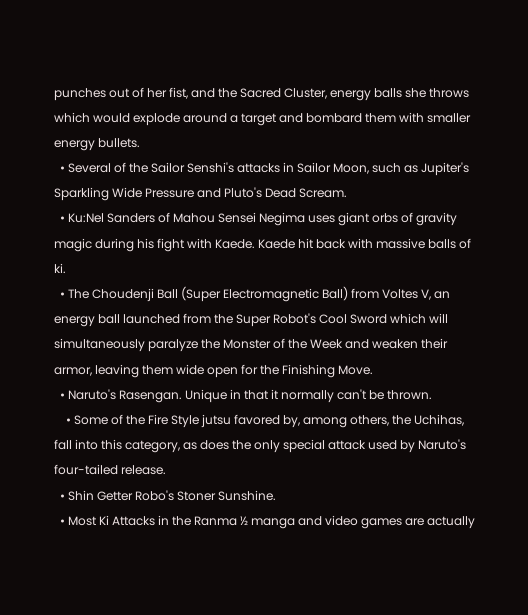punches out of her fist, and the Sacred Cluster, energy balls she throws which would explode around a target and bombard them with smaller energy bullets.
  • Several of the Sailor Senshi's attacks in Sailor Moon, such as Jupiter's Sparkling Wide Pressure and Pluto's Dead Scream.
  • Ku:Nel Sanders of Mahou Sensei Negima uses giant orbs of gravity magic during his fight with Kaede. Kaede hit back with massive balls of ki.
  • The Choudenji Ball (Super Electromagnetic Ball) from Voltes V, an energy ball launched from the Super Robot's Cool Sword which will simultaneously paralyze the Monster of the Week and weaken their armor, leaving them wide open for the Finishing Move.
  • Naruto's Rasengan. Unique in that it normally can't be thrown.
    • Some of the Fire Style jutsu favored by, among others, the Uchihas, fall into this category, as does the only special attack used by Naruto's four-tailed release.
  • Shin Getter Robo's Stoner Sunshine.
  • Most Ki Attacks in the Ranma ½ manga and video games are actually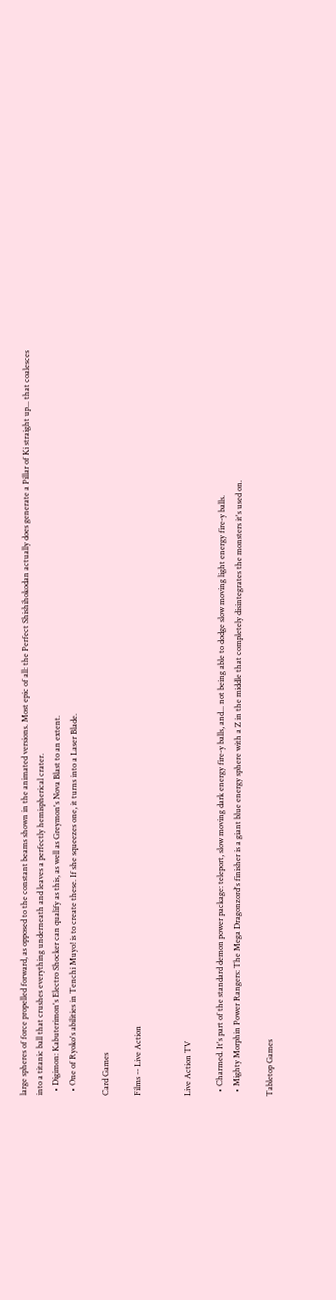large spheres of force propelled forward, as opposed to the constant beams shown in the animated versions. Most epic of all: the Perfect Shishihokodan actually does generate a Pillar of Ki straight up... that coalesces into a titanic ball that crushes everything underneath and leaves a perfectly hemispherical crater.
  • Digimon: Kabuterimon's Electro Shocker can qualify as this, as well as Greymon's Nova Blast to an extent.
  • One of Ryoko's abilities in Tenchi Muyo! is to create these. If she squeezes one, it turns into a Laser Blade.

Card Games

Films -- Live Action


Live Action TV

  • Charmed. It's part of the standard demon power package: teleport, slow moving dark energy fire-y balls, and... not being able to dodge slow moving light energy fire-y balls.
  • Mighty Morphin Power Rangers: The Mega Dragonzord's finisher is a giant blue energy sphere with a Z in the middle that completely disintegrates the monsters it's used on.

Tabletop Games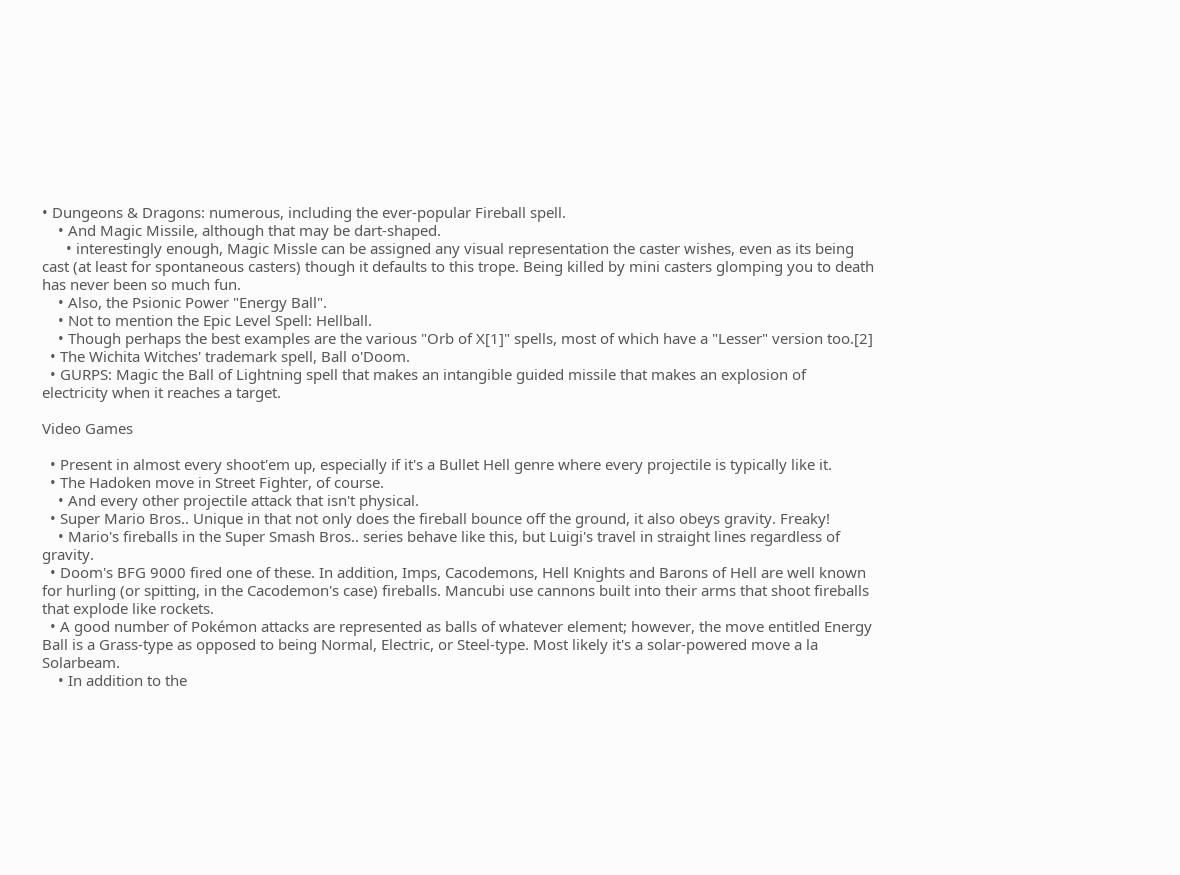• Dungeons & Dragons: numerous, including the ever-popular Fireball spell.
    • And Magic Missile, although that may be dart-shaped.
      • interestingly enough, Magic Missle can be assigned any visual representation the caster wishes, even as its being cast (at least for spontaneous casters) though it defaults to this trope. Being killed by mini casters glomping you to death has never been so much fun.
    • Also, the Psionic Power "Energy Ball".
    • Not to mention the Epic Level Spell: Hellball.
    • Though perhaps the best examples are the various "Orb of X[1]" spells, most of which have a "Lesser" version too.[2]
  • The Wichita Witches' trademark spell, Ball o'Doom.
  • GURPS: Magic the Ball of Lightning spell that makes an intangible guided missile that makes an explosion of electricity when it reaches a target.

Video Games

  • Present in almost every shoot'em up, especially if it's a Bullet Hell genre where every projectile is typically like it.
  • The Hadoken move in Street Fighter, of course.
    • And every other projectile attack that isn't physical.
  • Super Mario Bros.. Unique in that not only does the fireball bounce off the ground, it also obeys gravity. Freaky!
    • Mario's fireballs in the Super Smash Bros.. series behave like this, but Luigi's travel in straight lines regardless of gravity.
  • Doom's BFG 9000 fired one of these. In addition, Imps, Cacodemons, Hell Knights and Barons of Hell are well known for hurling (or spitting, in the Cacodemon's case) fireballs. Mancubi use cannons built into their arms that shoot fireballs that explode like rockets.
  • A good number of Pokémon attacks are represented as balls of whatever element; however, the move entitled Energy Ball is a Grass-type as opposed to being Normal, Electric, or Steel-type. Most likely it's a solar-powered move a la Solarbeam.
    • In addition to the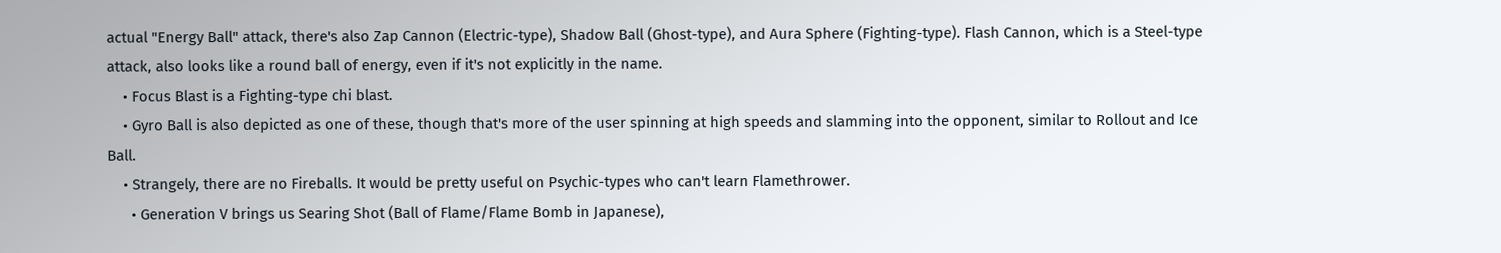actual "Energy Ball" attack, there's also Zap Cannon (Electric-type), Shadow Ball (Ghost-type), and Aura Sphere (Fighting-type). Flash Cannon, which is a Steel-type attack, also looks like a round ball of energy, even if it's not explicitly in the name.
    • Focus Blast is a Fighting-type chi blast.
    • Gyro Ball is also depicted as one of these, though that's more of the user spinning at high speeds and slamming into the opponent, similar to Rollout and Ice Ball.
    • Strangely, there are no Fireballs. It would be pretty useful on Psychic-types who can't learn Flamethrower.
      • Generation V brings us Searing Shot (Ball of Flame/Flame Bomb in Japanese),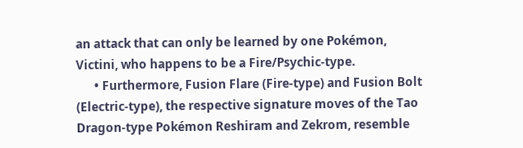an attack that can only be learned by one Pokémon, Victini, who happens to be a Fire/Psychic-type.
      • Furthermore, Fusion Flare (Fire-type) and Fusion Bolt (Electric-type), the respective signature moves of the Tao Dragon-type Pokémon Reshiram and Zekrom, resemble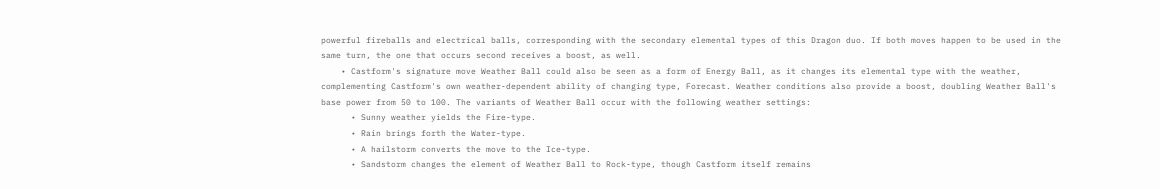powerful fireballs and electrical balls, corresponding with the secondary elemental types of this Dragon duo. If both moves happen to be used in the same turn, the one that occurs second receives a boost, as well.
    • Castform's signature move Weather Ball could also be seen as a form of Energy Ball, as it changes its elemental type with the weather, complementing Castform's own weather-dependent ability of changing type, Forecast. Weather conditions also provide a boost, doubling Weather Ball's base power from 50 to 100. The variants of Weather Ball occur with the following weather settings:
      • Sunny weather yields the Fire-type.
      • Rain brings forth the Water-type.
      • A hailstorm converts the move to the Ice-type.
      • Sandstorm changes the element of Weather Ball to Rock-type, though Castform itself remains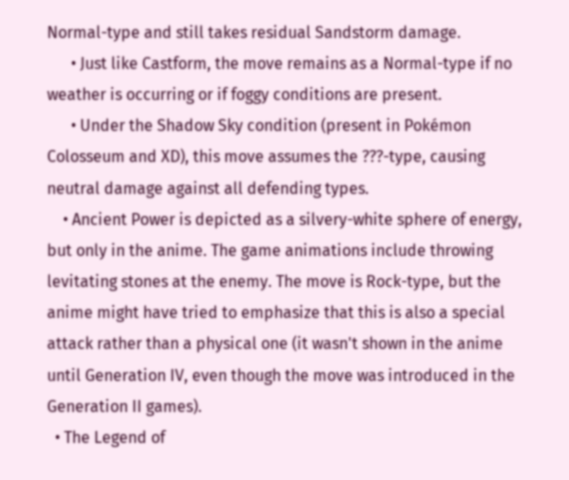Normal-type and still takes residual Sandstorm damage.
      • Just like Castform, the move remains as a Normal-type if no weather is occurring or if foggy conditions are present.
      • Under the Shadow Sky condition (present in Pokémon Colosseum and XD), this move assumes the ???-type, causing neutral damage against all defending types.
    • Ancient Power is depicted as a silvery-white sphere of energy, but only in the anime. The game animations include throwing levitating stones at the enemy. The move is Rock-type, but the anime might have tried to emphasize that this is also a special attack rather than a physical one (it wasn't shown in the anime until Generation IV, even though the move was introduced in the Generation II games).
  • The Legend of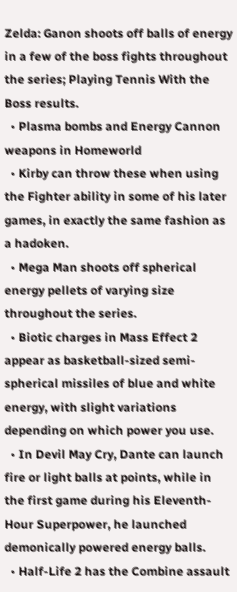Zelda: Ganon shoots off balls of energy in a few of the boss fights throughout the series; Playing Tennis With the Boss results.
  • Plasma bombs and Energy Cannon weapons in Homeworld
  • Kirby can throw these when using the Fighter ability in some of his later games, in exactly the same fashion as a hadoken.
  • Mega Man shoots off spherical energy pellets of varying size throughout the series.
  • Biotic charges in Mass Effect 2 appear as basketball-sized semi-spherical missiles of blue and white energy, with slight variations depending on which power you use.
  • In Devil May Cry, Dante can launch fire or light balls at points, while in the first game during his Eleventh-Hour Superpower, he launched demonically powered energy balls.
  • Half-Life 2 has the Combine assault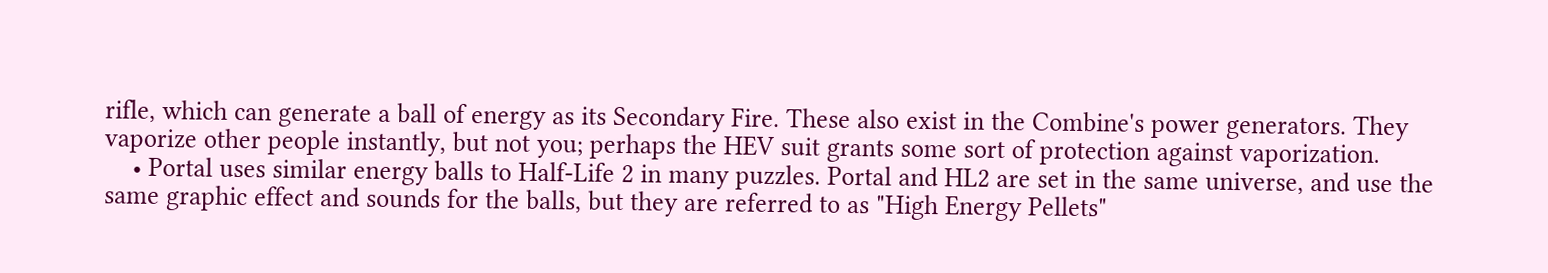rifle, which can generate a ball of energy as its Secondary Fire. These also exist in the Combine's power generators. They vaporize other people instantly, but not you; perhaps the HEV suit grants some sort of protection against vaporization.
    • Portal uses similar energy balls to Half-Life 2 in many puzzles. Portal and HL2 are set in the same universe, and use the same graphic effect and sounds for the balls, but they are referred to as "High Energy Pellets"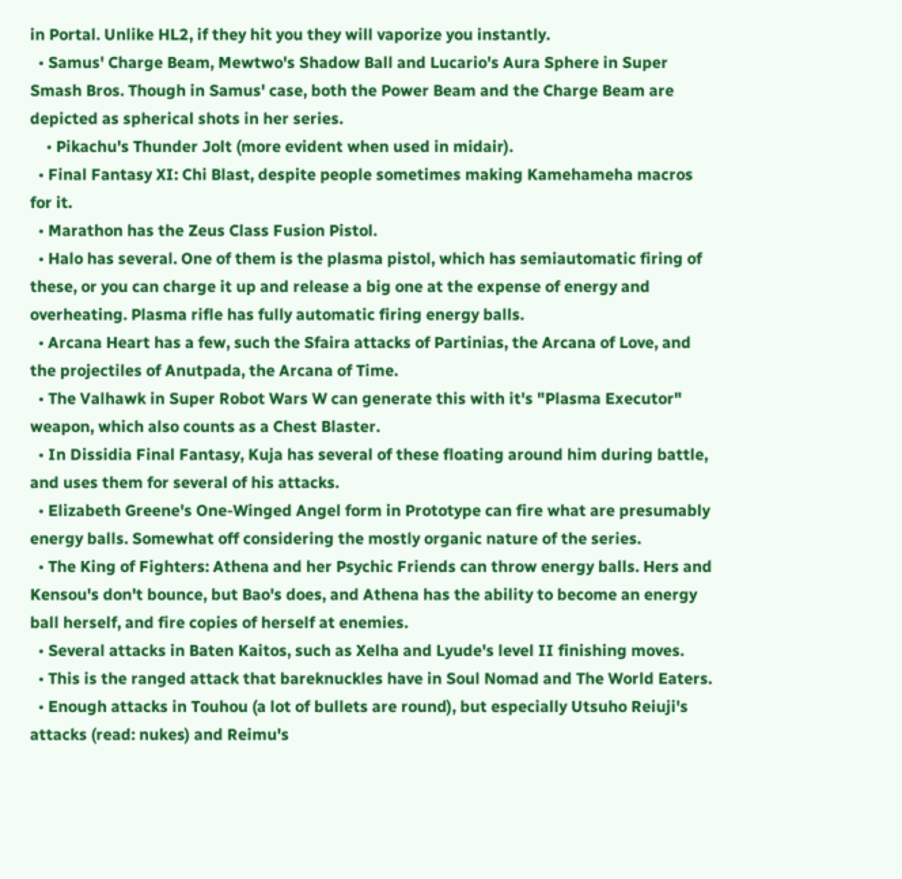in Portal. Unlike HL2, if they hit you they will vaporize you instantly.
  • Samus' Charge Beam, Mewtwo's Shadow Ball and Lucario's Aura Sphere in Super Smash Bros. Though in Samus' case, both the Power Beam and the Charge Beam are depicted as spherical shots in her series.
    • Pikachu's Thunder Jolt (more evident when used in midair).
  • Final Fantasy XI: Chi Blast, despite people sometimes making Kamehameha macros for it.
  • Marathon has the Zeus Class Fusion Pistol.
  • Halo has several. One of them is the plasma pistol, which has semiautomatic firing of these, or you can charge it up and release a big one at the expense of energy and overheating. Plasma rifle has fully automatic firing energy balls.
  • Arcana Heart has a few, such the Sfaira attacks of Partinias, the Arcana of Love, and the projectiles of Anutpada, the Arcana of Time.
  • The Valhawk in Super Robot Wars W can generate this with it's "Plasma Executor" weapon, which also counts as a Chest Blaster.
  • In Dissidia Final Fantasy, Kuja has several of these floating around him during battle, and uses them for several of his attacks.
  • Elizabeth Greene's One-Winged Angel form in Prototype can fire what are presumably energy balls. Somewhat off considering the mostly organic nature of the series.
  • The King of Fighters: Athena and her Psychic Friends can throw energy balls. Hers and Kensou's don't bounce, but Bao's does, and Athena has the ability to become an energy ball herself, and fire copies of herself at enemies.
  • Several attacks in Baten Kaitos, such as Xelha and Lyude's level II finishing moves.
  • This is the ranged attack that bareknuckles have in Soul Nomad and The World Eaters.
  • Enough attacks in Touhou (a lot of bullets are round), but especially Utsuho Reiuji's attacks (read: nukes) and Reimu's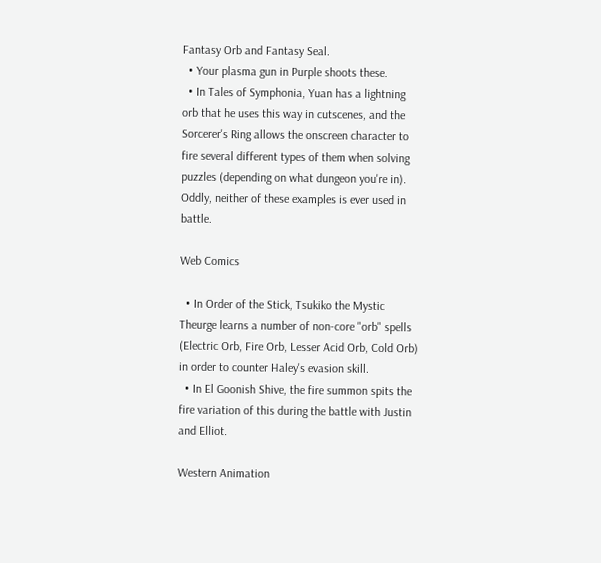Fantasy Orb and Fantasy Seal.
  • Your plasma gun in Purple shoots these.
  • In Tales of Symphonia, Yuan has a lightning orb that he uses this way in cutscenes, and the Sorcerer's Ring allows the onscreen character to fire several different types of them when solving puzzles (depending on what dungeon you're in). Oddly, neither of these examples is ever used in battle.

Web Comics

  • In Order of the Stick, Tsukiko the Mystic Theurge learns a number of non-core "orb" spells (Electric Orb, Fire Orb, Lesser Acid Orb, Cold Orb) in order to counter Haley's evasion skill.
  • In El Goonish Shive, the fire summon spits the fire variation of this during the battle with Justin and Elliot.

Western Animation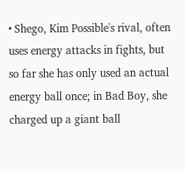• Shego, Kim Possible's rival, often uses energy attacks in fights, but so far she has only used an actual energy ball once; in Bad Boy, she charged up a giant ball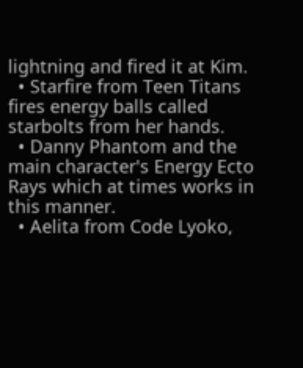lightning and fired it at Kim.
  • Starfire from Teen Titans fires energy balls called starbolts from her hands.
  • Danny Phantom and the main character's Energy Ecto Rays which at times works in this manner.
  • Aelita from Code Lyoko,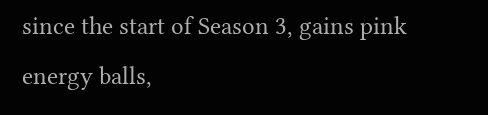since the start of Season 3, gains pink energy balls,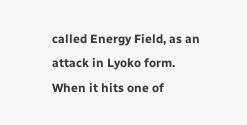called Energy Field, as an attack in Lyoko form. When it hits one of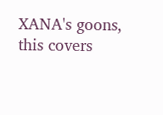XANA's goons, this covers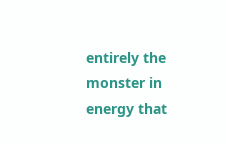entirely the monster in energy that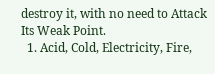destroy it, with no need to Attack Its Weak Point.
  1. Acid, Cold, Electricity, Fire,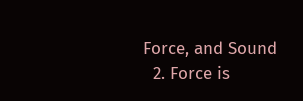Force, and Sound
  2. Force is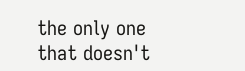the only one that doesn't